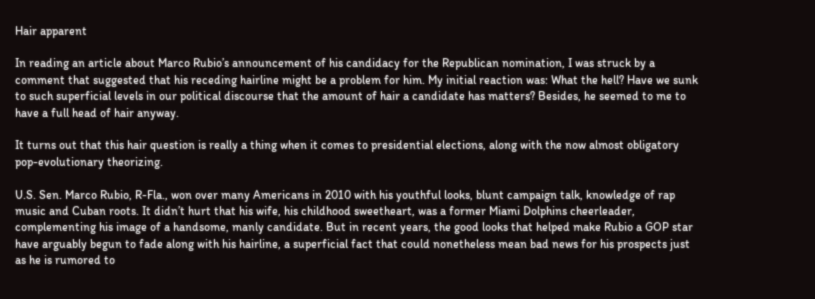Hair apparent

In reading an article about Marco Rubio’s announcement of his candidacy for the Republican nomination, I was struck by a comment that suggested that his receding hairline might be a problem for him. My initial reaction was: What the hell? Have we sunk to such superficial levels in our political discourse that the amount of hair a candidate has matters? Besides, he seemed to me to have a full head of hair anyway.

It turns out that this hair question is really a thing when it comes to presidential elections, along with the now almost obligatory pop-evolutionary theorizing.

U.S. Sen. Marco Rubio, R-Fla., won over many Americans in 2010 with his youthful looks, blunt campaign talk, knowledge of rap music and Cuban roots. It didn’t hurt that his wife, his childhood sweetheart, was a former Miami Dolphins cheerleader, complementing his image of a handsome, manly candidate. But in recent years, the good looks that helped make Rubio a GOP star have arguably begun to fade along with his hairline, a superficial fact that could nonetheless mean bad news for his prospects just as he is rumored to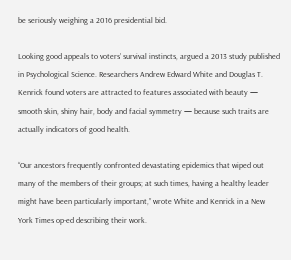be seriously weighing a 2016 presidential bid.

Looking good appeals to voters’ survival instincts, argued a 2013 study published in Psychological Science. Researchers Andrew Edward White and Douglas T. Kenrick found voters are attracted to features associated with beauty — smooth skin, shiny hair, body and facial symmetry — because such traits are actually indicators of good health.

“Our ancestors frequently confronted devastating epidemics that wiped out many of the members of their groups; at such times, having a healthy leader might have been particularly important,” wrote White and Kenrick in a New York Times op-ed describing their work.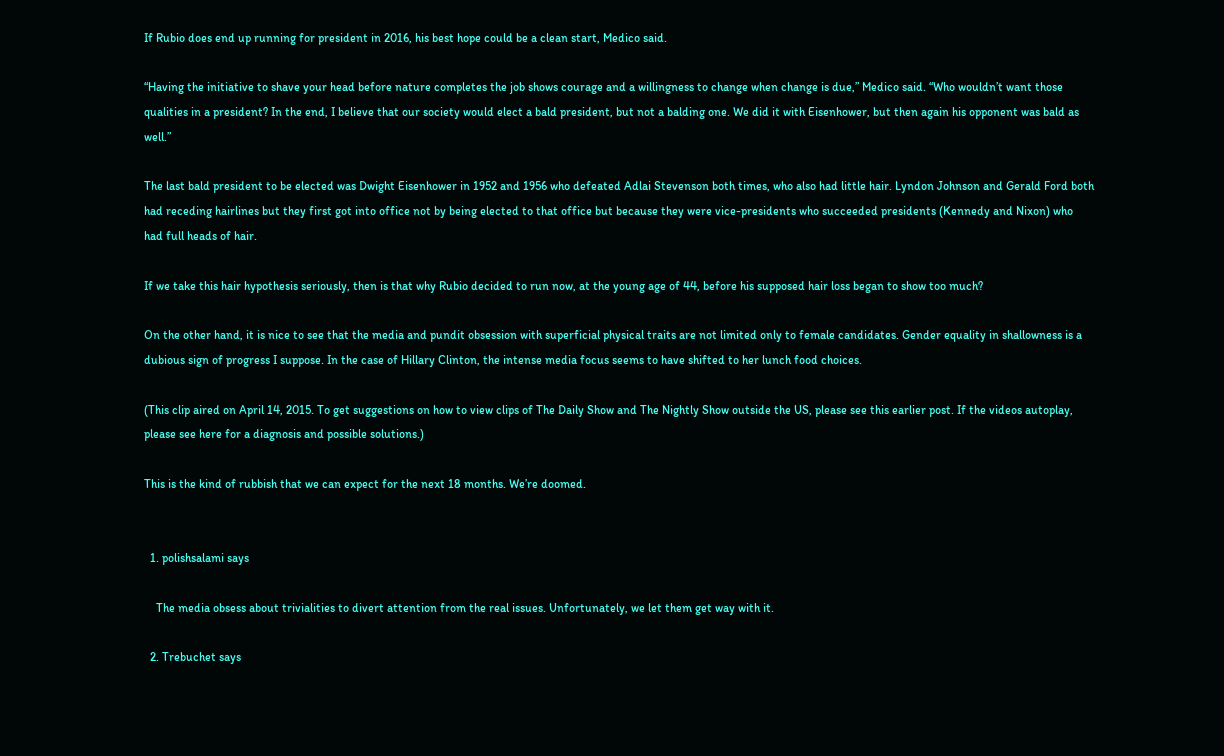If Rubio does end up running for president in 2016, his best hope could be a clean start, Medico said.

“Having the initiative to shave your head before nature completes the job shows courage and a willingness to change when change is due,” Medico said. “Who wouldn’t want those qualities in a president? In the end, I believe that our society would elect a bald president, but not a balding one. We did it with Eisenhower, but then again his opponent was bald as well.”

The last bald president to be elected was Dwight Eisenhower in 1952 and 1956 who defeated Adlai Stevenson both times, who also had little hair. Lyndon Johnson and Gerald Ford both had receding hairlines but they first got into office not by being elected to that office but because they were vice-presidents who succeeded presidents (Kennedy and Nixon) who had full heads of hair.

If we take this hair hypothesis seriously, then is that why Rubio decided to run now, at the young age of 44, before his supposed hair loss began to show too much?

On the other hand, it is nice to see that the media and pundit obsession with superficial physical traits are not limited only to female candidates. Gender equality in shallowness is a dubious sign of progress I suppose. In the case of Hillary Clinton, the intense media focus seems to have shifted to her lunch food choices.

(This clip aired on April 14, 2015. To get suggestions on how to view clips of The Daily Show and The Nightly Show outside the US, please see this earlier post. If the videos autoplay, please see here for a diagnosis and possible solutions.)

This is the kind of rubbish that we can expect for the next 18 months. We’re doomed.


  1. polishsalami says

    The media obsess about trivialities to divert attention from the real issues. Unfortunately, we let them get way with it.

  2. Trebuchet says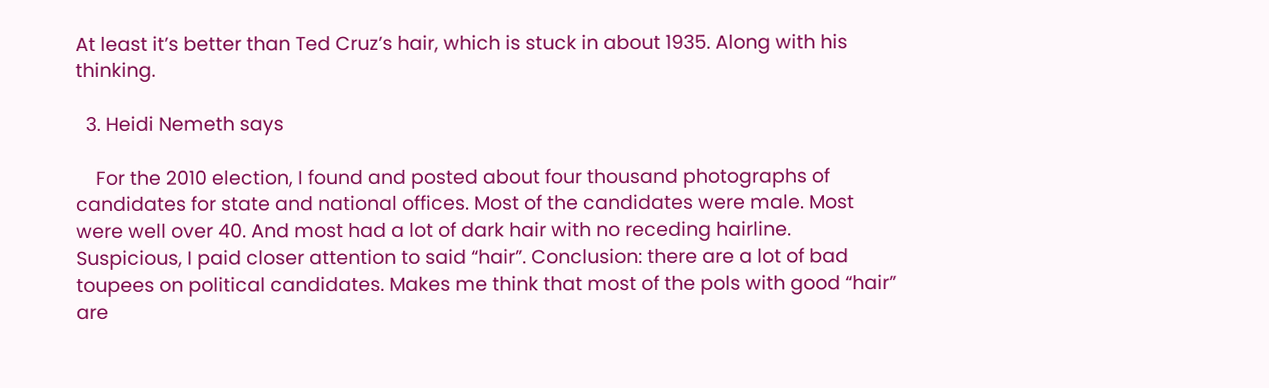At least it’s better than Ted Cruz’s hair, which is stuck in about 1935. Along with his thinking.

  3. Heidi Nemeth says

    For the 2010 election, I found and posted about four thousand photographs of candidates for state and national offices. Most of the candidates were male. Most were well over 40. And most had a lot of dark hair with no receding hairline. Suspicious, I paid closer attention to said “hair”. Conclusion: there are a lot of bad toupees on political candidates. Makes me think that most of the pols with good “hair” are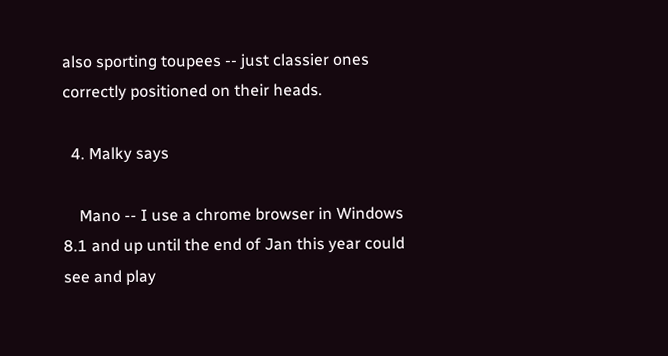also sporting toupees -- just classier ones correctly positioned on their heads.

  4. Malky says

    Mano -- I use a chrome browser in Windows 8.1 and up until the end of Jan this year could see and play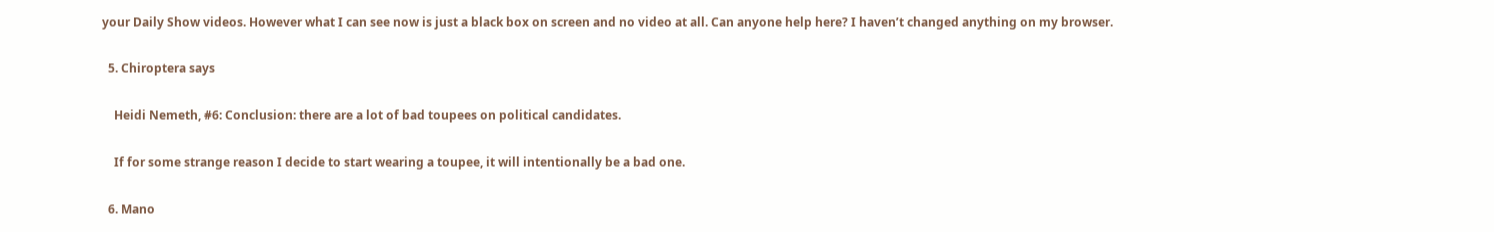your Daily Show videos. However what I can see now is just a black box on screen and no video at all. Can anyone help here? I haven’t changed anything on my browser.

  5. Chiroptera says

    Heidi Nemeth, #6: Conclusion: there are a lot of bad toupees on political candidates.

    If for some strange reason I decide to start wearing a toupee, it will intentionally be a bad one.

  6. Mano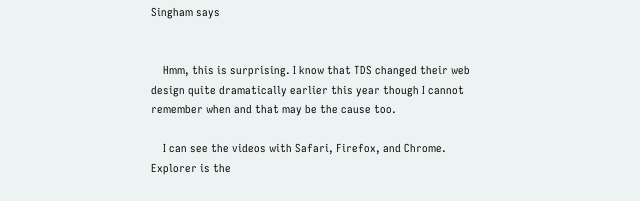Singham says


    Hmm, this is surprising. I know that TDS changed their web design quite dramatically earlier this year though I cannot remember when and that may be the cause too.

    I can see the videos with Safari, Firefox, and Chrome. Explorer is the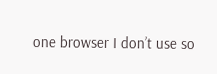one browser I don’t use so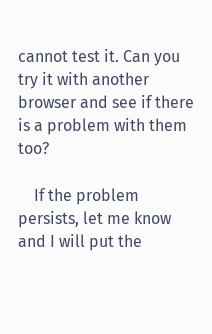cannot test it. Can you try it with another browser and see if there is a problem with them too?

    If the problem persists, let me know and I will put the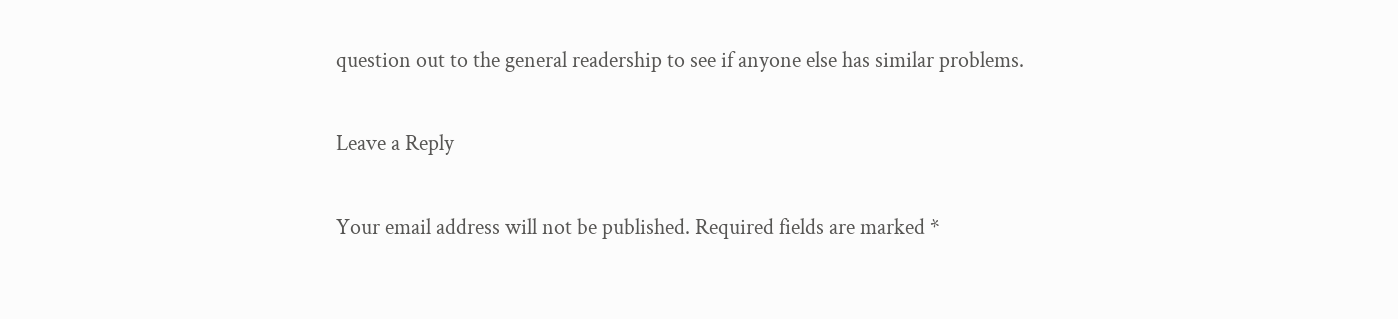question out to the general readership to see if anyone else has similar problems.

Leave a Reply

Your email address will not be published. Required fields are marked *